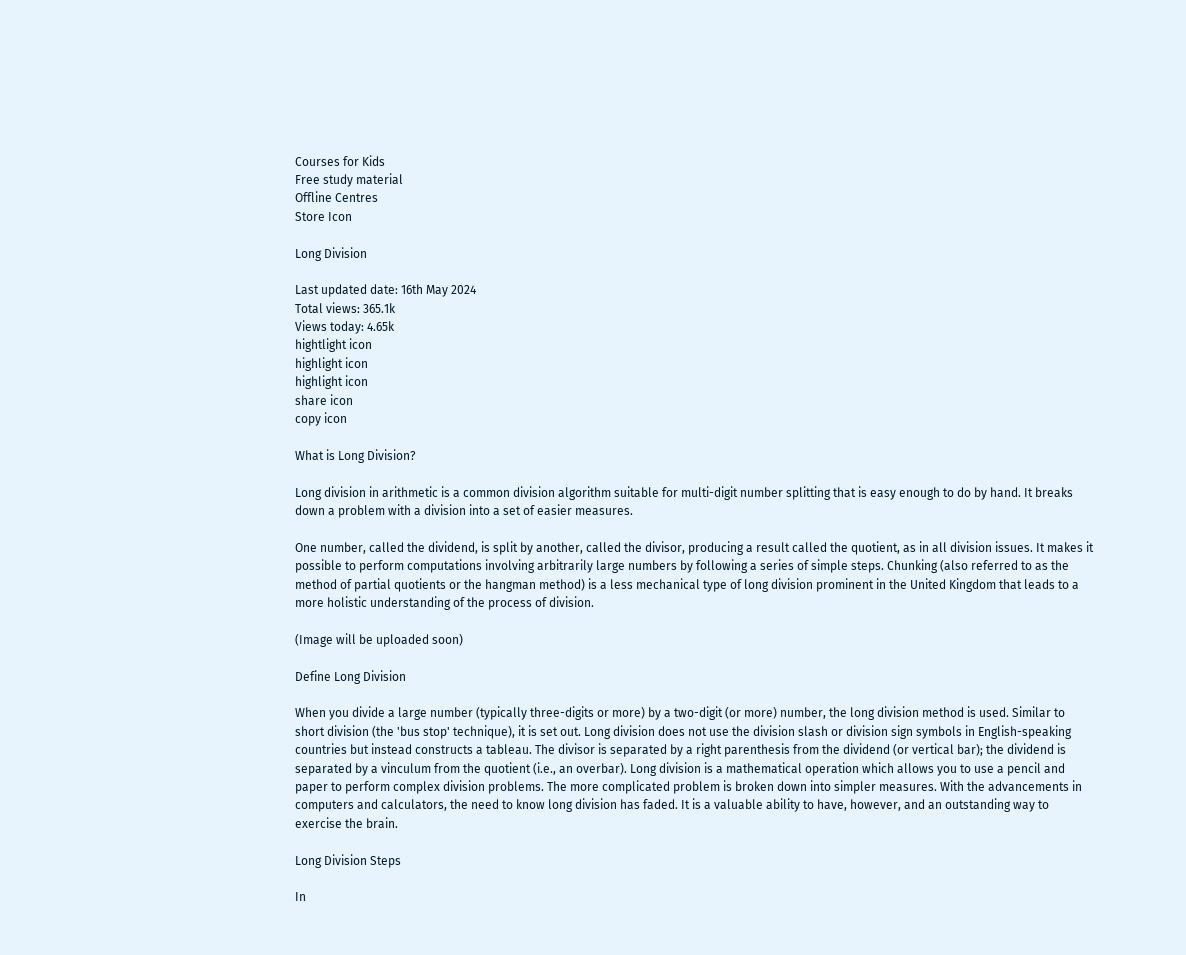Courses for Kids
Free study material
Offline Centres
Store Icon

Long Division

Last updated date: 16th May 2024
Total views: 365.1k
Views today: 4.65k
hightlight icon
highlight icon
highlight icon
share icon
copy icon

What is Long Division?

Long division in arithmetic is a common division algorithm suitable for multi-digit number splitting that is easy enough to do by hand. It breaks down a problem with a division into a set of easier measures.

One number, called the dividend, is split by another, called the divisor, producing a result called the quotient, as in all division issues. It makes it possible to perform computations involving arbitrarily large numbers by following a series of simple steps. Chunking (also referred to as the method of partial quotients or the hangman method) is a less mechanical type of long division prominent in the United Kingdom that leads to a more holistic understanding of the process of division.

(Image will be uploaded soon)

Define Long Division

When you divide a large number (typically three-digits or more) by a two-digit (or more) number, the long division method is used. Similar to short division (the 'bus stop' technique), it is set out. Long division does not use the division slash or division sign symbols in English-speaking countries but instead constructs a tableau. The divisor is separated by a right parenthesis from the dividend (or vertical bar); the dividend is separated by a vinculum from the quotient (i.e., an overbar). Long division is a mathematical operation which allows you to use a pencil and paper to perform complex division problems. The more complicated problem is broken down into simpler measures. With the advancements in computers and calculators, the need to know long division has faded. It is a valuable ability to have, however, and an outstanding way to exercise the brain.

Long Division Steps

In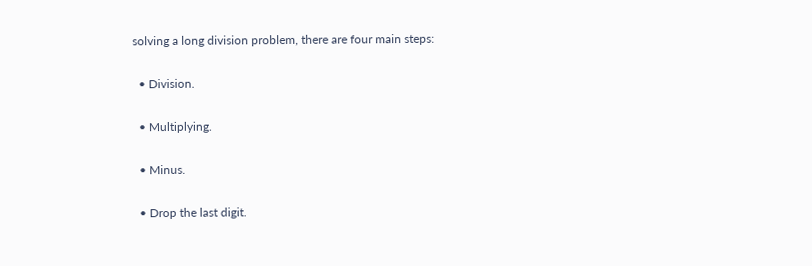solving a long division problem, there are four main steps:

  • Division.

  • Multiplying.

  • Minus.

  • Drop the last digit.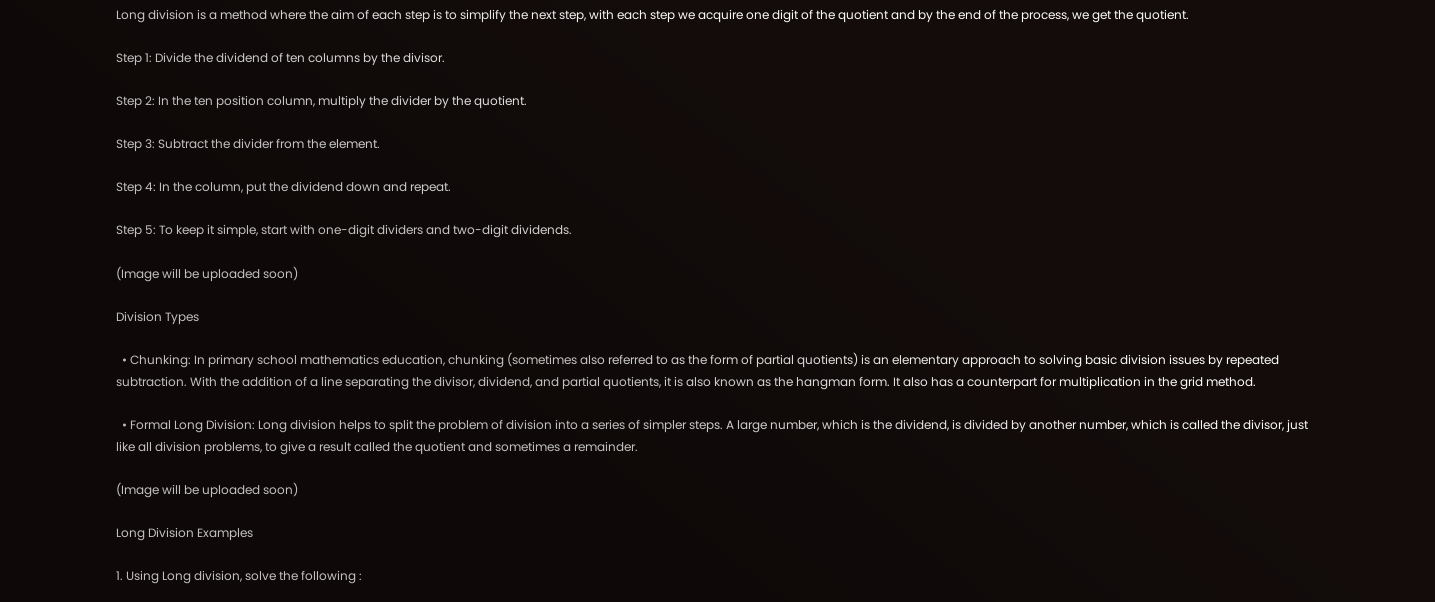Long division is a method where the aim of each step is to simplify the next step, with each step we acquire one digit of the quotient and by the end of the process, we get the quotient.

Step 1: Divide the dividend of ten columns by the divisor.

Step 2: In the ten position column, multiply the divider by the quotient.

Step 3: Subtract the divider from the element.

Step 4: In the column, put the dividend down and repeat.

Step 5: To keep it simple, start with one-digit dividers and two-digit dividends.

(Image will be uploaded soon)

Division Types

  • Chunking: In primary school mathematics education, chunking (sometimes also referred to as the form of partial quotients) is an elementary approach to solving basic division issues by repeated subtraction. With the addition of a line separating the divisor, dividend, and partial quotients, it is also known as the hangman form. It also has a counterpart for multiplication in the grid method.

  • Formal Long Division: Long division helps to split the problem of division into a series of simpler steps. A large number, which is the dividend, is divided by another number, which is called the divisor, just like all division problems, to give a result called the quotient and sometimes a remainder.

(Image will be uploaded soon)

Long Division Examples

1. Using Long division, solve the following :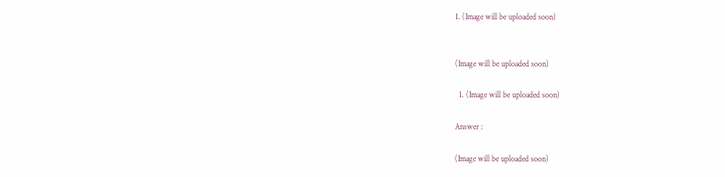1. (Image will be uploaded soon)


(Image will be uploaded soon)

  1. (Image will be uploaded soon)

Answer :

(Image will be uploaded soon)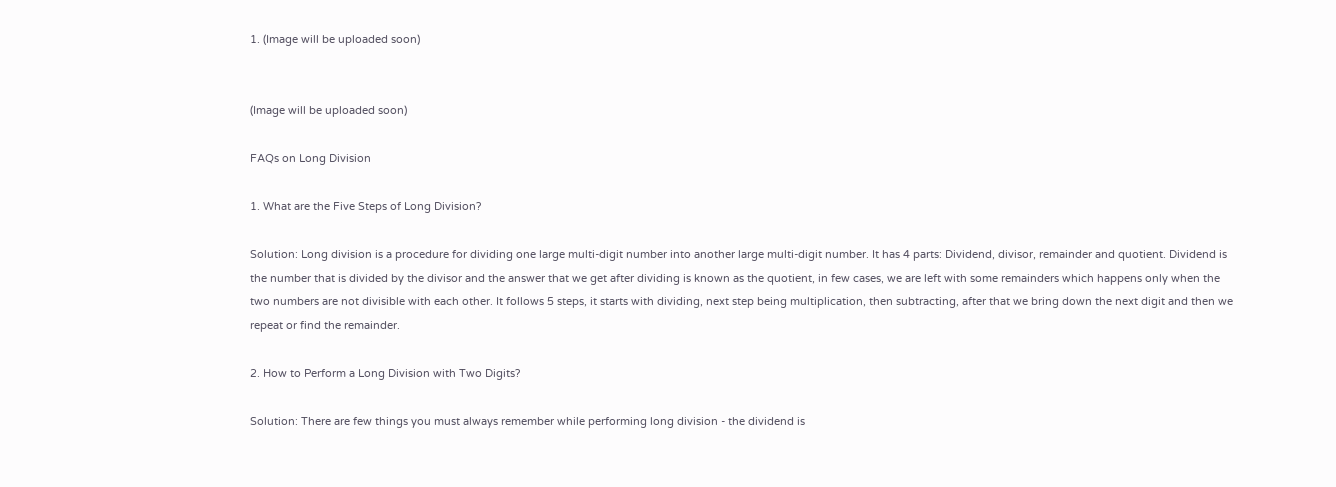1. (Image will be uploaded soon)


(Image will be uploaded soon)

FAQs on Long Division

1. What are the Five Steps of Long Division?

Solution: Long division is a procedure for dividing one large multi-digit number into another large multi-digit number. It has 4 parts: Dividend, divisor, remainder and quotient. Dividend is the number that is divided by the divisor and the answer that we get after dividing is known as the quotient, in few cases, we are left with some remainders which happens only when the two numbers are not divisible with each other. It follows 5 steps, it starts with dividing, next step being multiplication, then subtracting, after that we bring down the next digit and then we repeat or find the remainder.

2. How to Perform a Long Division with Two Digits?

Solution: There are few things you must always remember while performing long division - the dividend is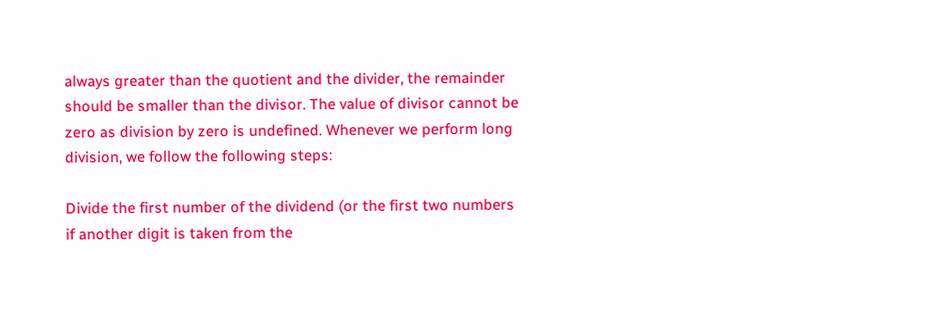always greater than the quotient and the divider, the remainder should be smaller than the divisor. The value of divisor cannot be zero as division by zero is undefined. Whenever we perform long division, we follow the following steps:

Divide the first number of the dividend (or the first two numbers if another digit is taken from the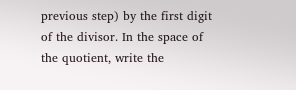previous step) by the first digit of the divisor. In the space of the quotient, write the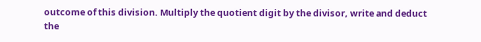outcome of this division. Multiply the quotient digit by the divisor, write and deduct the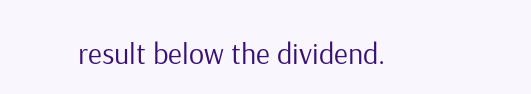result below the dividend.